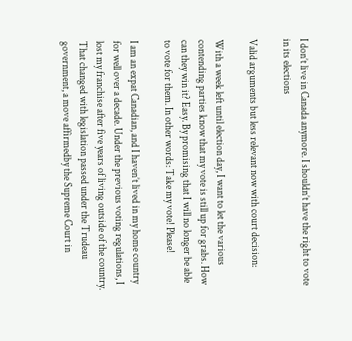I don’t live in Canada anymore. I shouldn’t have the right to vote in its elections

Valid arguments but less relevant now with court decision:

With a week left until election day, I want to let the various contending parties know that my vote is still up for grabs. How can they win it? Easy. By promising that I will no longer be able to vote for them. In other words: Take my vote! Please!

I am an expat Canadian, and I haven’t lived in my home country for well over a decade. Under the previous voting regulations, I lost my franchise after five years of living outside of the country. That changed with legislation passed under the Trudeau government, a move affirmedby the Supreme Court in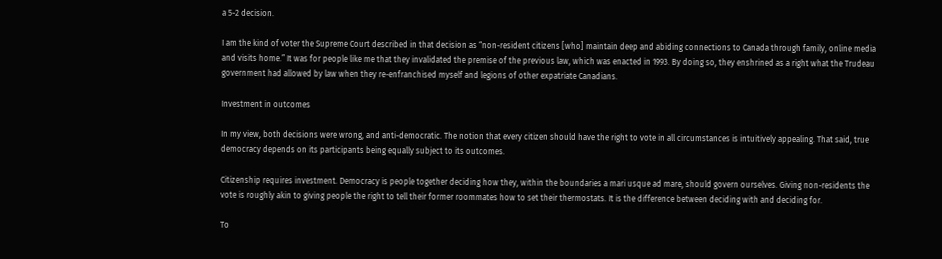a 5-2 decision.

I am the kind of voter the Supreme Court described in that decision as “non-resident citizens [who] maintain deep and abiding connections to Canada through family, online media and visits home.” It was for people like me that they invalidated the premise of the previous law, which was enacted in 1993. By doing so, they enshrined as a right what the Trudeau government had allowed by law when they re-enfranchised myself and legions of other expatriate Canadians.

Investment in outcomes

In my view, both decisions were wrong, and anti-democratic. The notion that every citizen should have the right to vote in all circumstances is intuitively appealing. That said, true democracy depends on its participants being equally subject to its outcomes.

Citizenship requires investment. Democracy is people together deciding how they, within the boundaries a mari usque ad mare, should govern ourselves. Giving non-residents the vote is roughly akin to giving people the right to tell their former roommates how to set their thermostats. It is the difference between deciding with and deciding for.

To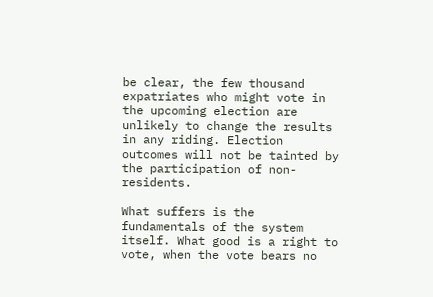be clear, the few thousand expatriates who might vote in the upcoming election are unlikely to change the results in any riding. Election outcomes will not be tainted by the participation of non-residents.

What suffers is the fundamentals of the system itself. What good is a right to vote, when the vote bears no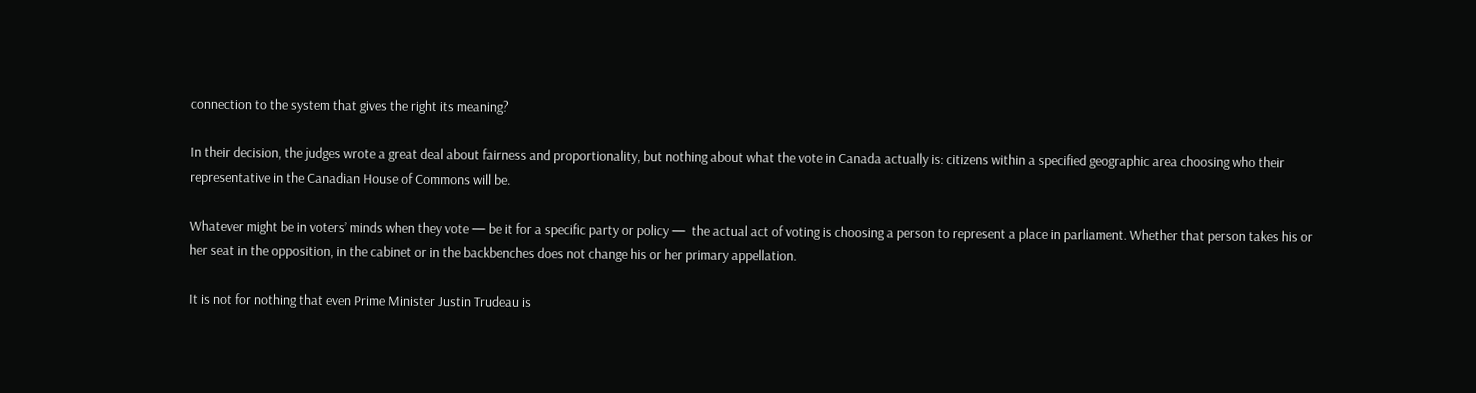connection to the system that gives the right its meaning?

In their decision, the judges wrote a great deal about fairness and proportionality, but nothing about what the vote in Canada actually is: citizens within a specified geographic area choosing who their representative in the Canadian House of Commons will be.

Whatever might be in voters’ minds when they vote — be it for a specific party or policy —  the actual act of voting is choosing a person to represent a place in parliament. Whether that person takes his or her seat in the opposition, in the cabinet or in the backbenches does not change his or her primary appellation.

It is not for nothing that even Prime Minister Justin Trudeau is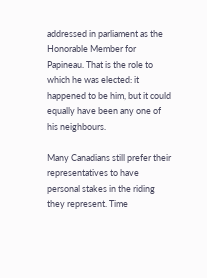addressed in parliament as the Honorable Member for Papineau. That is the role to which he was elected: it happened to be him, but it could equally have been any one of his neighbours.

Many Canadians still prefer their representatives to have personal stakes in the riding they represent. Time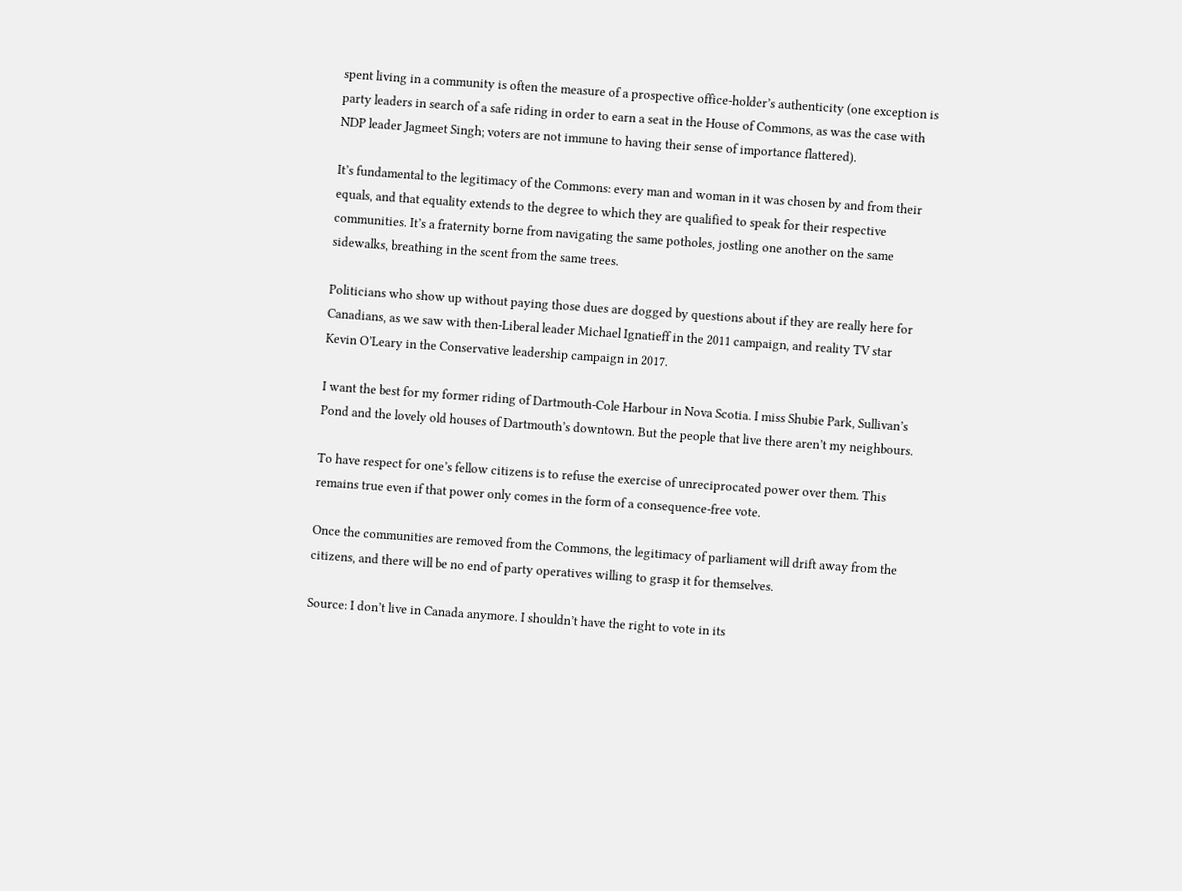spent living in a community is often the measure of a prospective office-holder’s authenticity (one exception is party leaders in search of a safe riding in order to earn a seat in the House of Commons, as was the case with NDP leader Jagmeet Singh; voters are not immune to having their sense of importance flattered).

It’s fundamental to the legitimacy of the Commons: every man and woman in it was chosen by and from their equals, and that equality extends to the degree to which they are qualified to speak for their respective communities. It’s a fraternity borne from navigating the same potholes, jostling one another on the same sidewalks, breathing in the scent from the same trees.

Politicians who show up without paying those dues are dogged by questions about if they are really here for Canadians, as we saw with then-Liberal leader Michael Ignatieff in the 2011 campaign, and reality TV star Kevin O’Leary in the Conservative leadership campaign in 2017.

I want the best for my former riding of Dartmouth-Cole Harbour in Nova Scotia. I miss Shubie Park, Sullivan’s Pond and the lovely old houses of Dartmouth’s downtown. But the people that live there aren’t my neighbours.

To have respect for one’s fellow citizens is to refuse the exercise of unreciprocated power over them. This remains true even if that power only comes in the form of a consequence-free vote.

Once the communities are removed from the Commons, the legitimacy of parliament will drift away from the citizens, and there will be no end of party operatives willing to grasp it for themselves.

Source: I don’t live in Canada anymore. I shouldn’t have the right to vote in its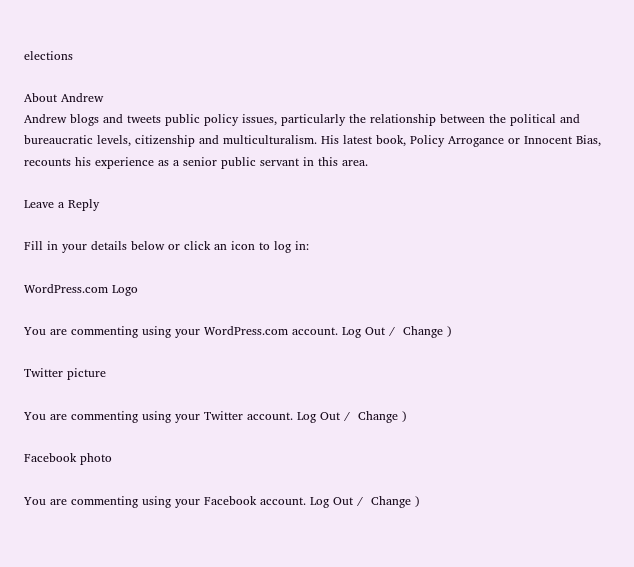elections

About Andrew
Andrew blogs and tweets public policy issues, particularly the relationship between the political and bureaucratic levels, citizenship and multiculturalism. His latest book, Policy Arrogance or Innocent Bias, recounts his experience as a senior public servant in this area.

Leave a Reply

Fill in your details below or click an icon to log in:

WordPress.com Logo

You are commenting using your WordPress.com account. Log Out /  Change )

Twitter picture

You are commenting using your Twitter account. Log Out /  Change )

Facebook photo

You are commenting using your Facebook account. Log Out /  Change )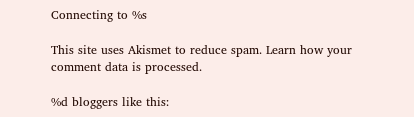Connecting to %s

This site uses Akismet to reduce spam. Learn how your comment data is processed.

%d bloggers like this: